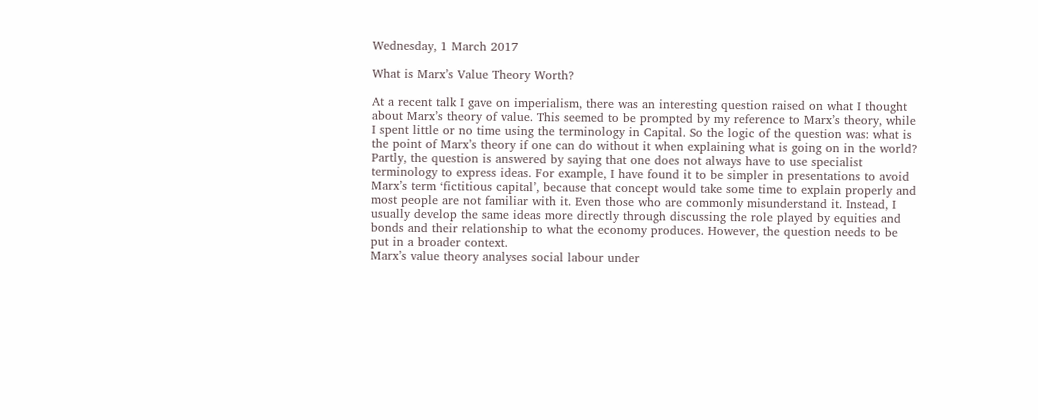Wednesday, 1 March 2017

What is Marx’s Value Theory Worth?

At a recent talk I gave on imperialism, there was an interesting question raised on what I thought about Marx’s theory of value. This seemed to be prompted by my reference to Marx’s theory, while I spent little or no time using the terminology in Capital. So the logic of the question was: what is the point of Marx’s theory if one can do without it when explaining what is going on in the world?
Partly, the question is answered by saying that one does not always have to use specialist terminology to express ideas. For example, I have found it to be simpler in presentations to avoid Marx’s term ‘fictitious capital’, because that concept would take some time to explain properly and most people are not familiar with it. Even those who are commonly misunderstand it. Instead, I usually develop the same ideas more directly through discussing the role played by equities and bonds and their relationship to what the economy produces. However, the question needs to be put in a broader context.
Marx’s value theory analyses social labour under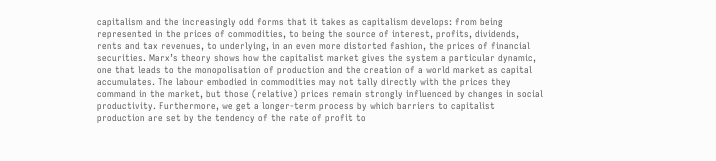capitalism and the increasingly odd forms that it takes as capitalism develops: from being represented in the prices of commodities, to being the source of interest, profits, dividends, rents and tax revenues, to underlying, in an even more distorted fashion, the prices of financial securities. Marx’s theory shows how the capitalist market gives the system a particular dynamic, one that leads to the monopolisation of production and the creation of a world market as capital accumulates. The labour embodied in commodities may not tally directly with the prices they command in the market, but those (relative) prices remain strongly influenced by changes in social productivity. Furthermore, we get a longer-term process by which barriers to capitalist production are set by the tendency of the rate of profit to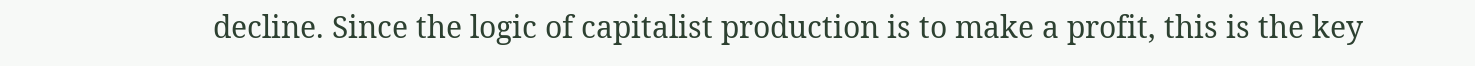decline. Since the logic of capitalist production is to make a profit, this is the key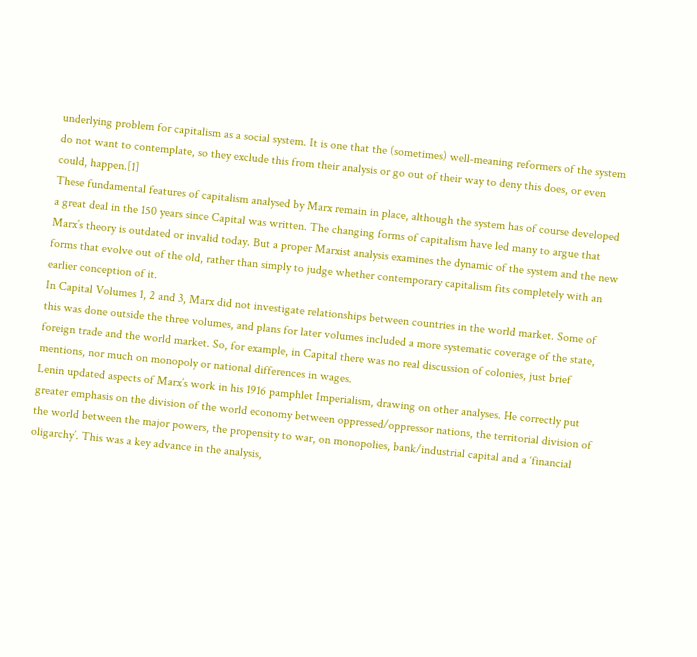underlying problem for capitalism as a social system. It is one that the (sometimes) well-meaning reformers of the system do not want to contemplate, so they exclude this from their analysis or go out of their way to deny this does, or even could, happen.[1]
These fundamental features of capitalism analysed by Marx remain in place, although the system has of course developed a great deal in the 150 years since Capital was written. The changing forms of capitalism have led many to argue that Marx’s theory is outdated or invalid today. But a proper Marxist analysis examines the dynamic of the system and the new forms that evolve out of the old, rather than simply to judge whether contemporary capitalism fits completely with an earlier conception of it.
In Capital Volumes 1, 2 and 3, Marx did not investigate relationships between countries in the world market. Some of this was done outside the three volumes, and plans for later volumes included a more systematic coverage of the state, foreign trade and the world market. So, for example, in Capital there was no real discussion of colonies, just brief mentions, nor much on monopoly or national differences in wages.
Lenin updated aspects of Marx’s work in his 1916 pamphlet Imperialism, drawing on other analyses. He correctly put greater emphasis on the division of the world economy between oppressed/oppressor nations, the territorial division of the world between the major powers, the propensity to war, on monopolies, bank/industrial capital and a ‘financial oligarchy’. This was a key advance in the analysis,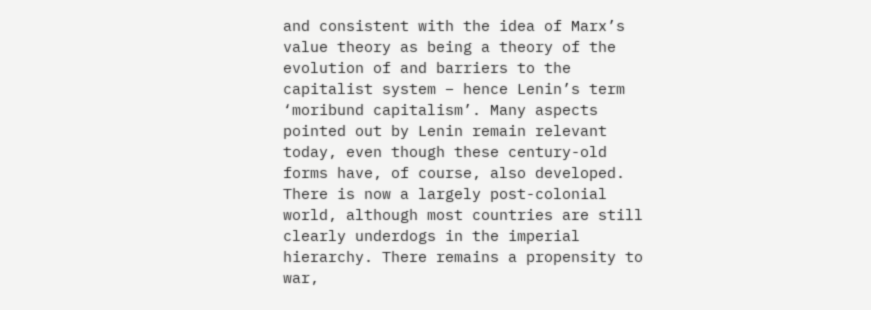and consistent with the idea of Marx’s value theory as being a theory of the evolution of and barriers to the capitalist system – hence Lenin’s term ‘moribund capitalism’. Many aspects pointed out by Lenin remain relevant today, even though these century-old forms have, of course, also developed. There is now a largely post-colonial world, although most countries are still clearly underdogs in the imperial hierarchy. There remains a propensity to war,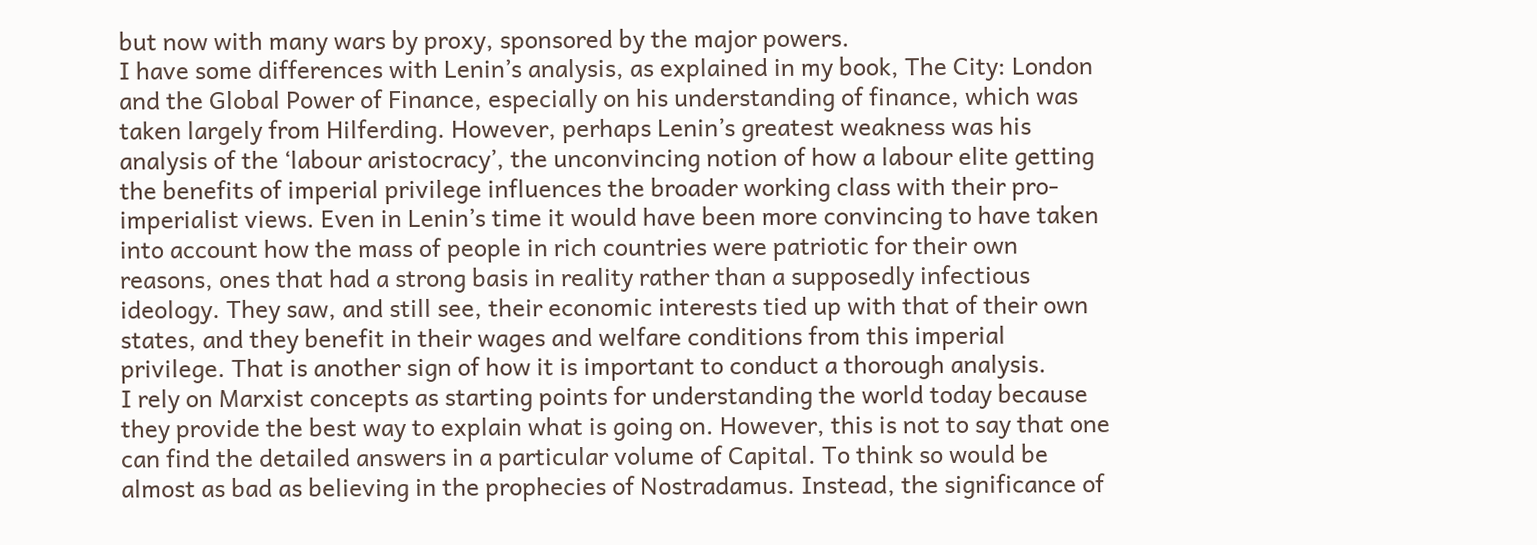but now with many wars by proxy, sponsored by the major powers.
I have some differences with Lenin’s analysis, as explained in my book, The City: London and the Global Power of Finance, especially on his understanding of finance, which was taken largely from Hilferding. However, perhaps Lenin’s greatest weakness was his analysis of the ‘labour aristocracy’, the unconvincing notion of how a labour elite getting the benefits of imperial privilege influences the broader working class with their pro-imperialist views. Even in Lenin’s time it would have been more convincing to have taken into account how the mass of people in rich countries were patriotic for their own reasons, ones that had a strong basis in reality rather than a supposedly infectious ideology. They saw, and still see, their economic interests tied up with that of their own states, and they benefit in their wages and welfare conditions from this imperial privilege. That is another sign of how it is important to conduct a thorough analysis.
I rely on Marxist concepts as starting points for understanding the world today because they provide the best way to explain what is going on. However, this is not to say that one can find the detailed answers in a particular volume of Capital. To think so would be almost as bad as believing in the prophecies of Nostradamus. Instead, the significance of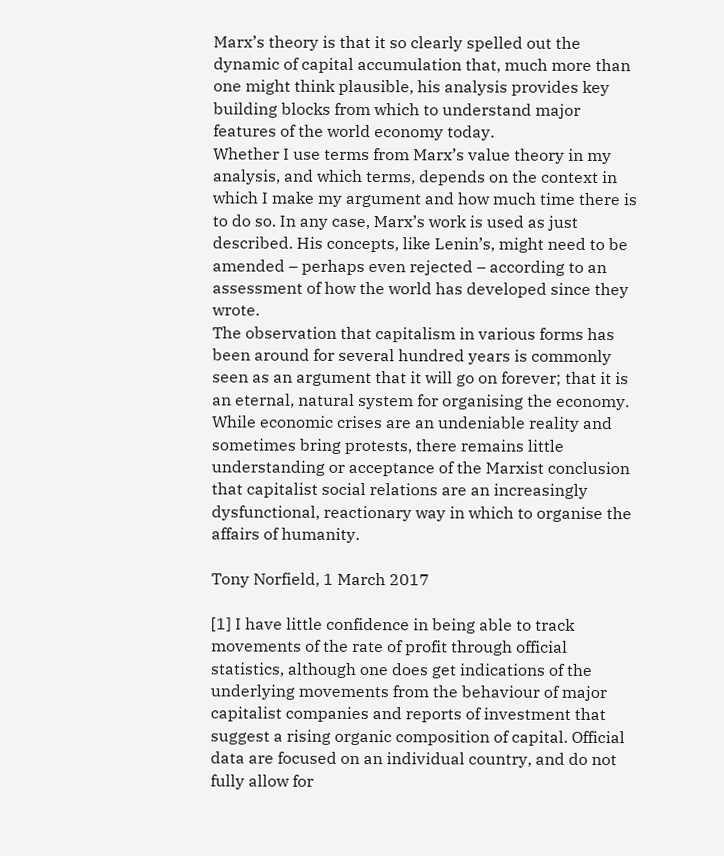Marx’s theory is that it so clearly spelled out the dynamic of capital accumulation that, much more than one might think plausible, his analysis provides key building blocks from which to understand major features of the world economy today.
Whether I use terms from Marx’s value theory in my analysis, and which terms, depends on the context in which I make my argument and how much time there is to do so. In any case, Marx’s work is used as just described. His concepts, like Lenin’s, might need to be amended – perhaps even rejected – according to an assessment of how the world has developed since they wrote.
The observation that capitalism in various forms has been around for several hundred years is commonly seen as an argument that it will go on forever; that it is an eternal, natural system for organising the economy. While economic crises are an undeniable reality and sometimes bring protests, there remains little understanding or acceptance of the Marxist conclusion that capitalist social relations are an increasingly dysfunctional, reactionary way in which to organise the affairs of humanity.

Tony Norfield, 1 March 2017

[1] I have little confidence in being able to track movements of the rate of profit through official statistics, although one does get indications of the underlying movements from the behaviour of major capitalist companies and reports of investment that suggest a rising organic composition of capital. Official data are focused on an individual country, and do not fully allow for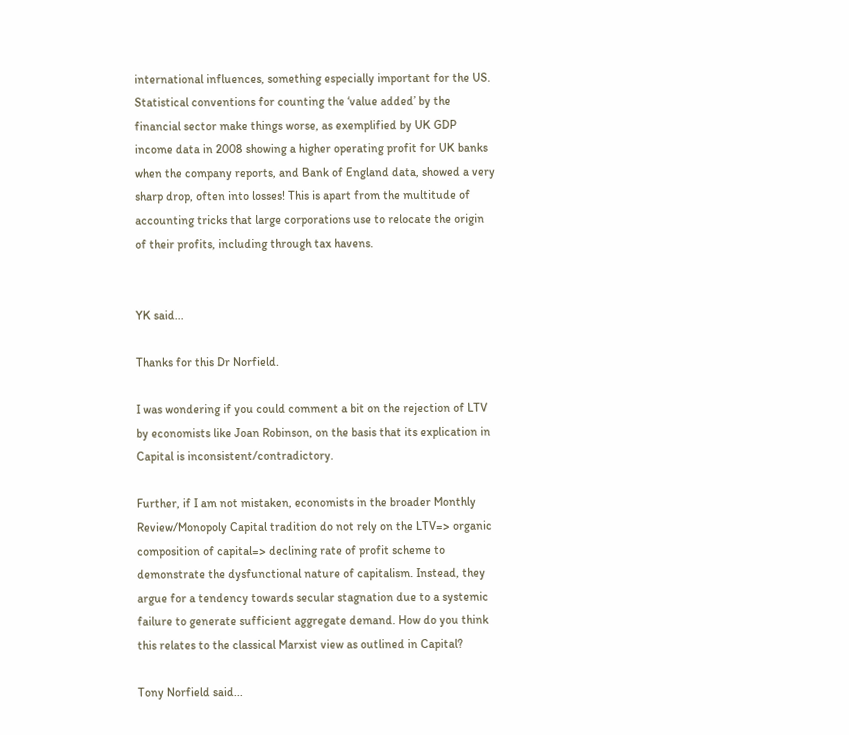international influences, something especially important for the US. Statistical conventions for counting the ‘value added’ by the financial sector make things worse, as exemplified by UK GDP income data in 2008 showing a higher operating profit for UK banks when the company reports, and Bank of England data, showed a very sharp drop, often into losses! This is apart from the multitude of accounting tricks that large corporations use to relocate the origin of their profits, including through tax havens.


YK said...

Thanks for this Dr Norfield.

I was wondering if you could comment a bit on the rejection of LTV by economists like Joan Robinson, on the basis that its explication in Capital is inconsistent/contradictory.

Further, if I am not mistaken, economists in the broader Monthly Review/Monopoly Capital tradition do not rely on the LTV=> organic composition of capital=> declining rate of profit scheme to demonstrate the dysfunctional nature of capitalism. Instead, they argue for a tendency towards secular stagnation due to a systemic failure to generate sufficient aggregate demand. How do you think this relates to the classical Marxist view as outlined in Capital?

Tony Norfield said...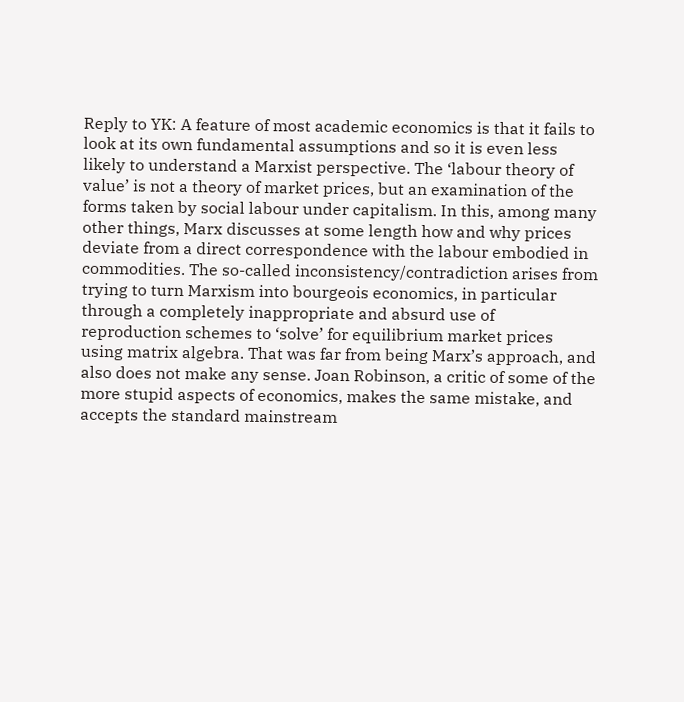Reply to YK: A feature of most academic economics is that it fails to look at its own fundamental assumptions and so it is even less likely to understand a Marxist perspective. The ‘labour theory of value’ is not a theory of market prices, but an examination of the forms taken by social labour under capitalism. In this, among many other things, Marx discusses at some length how and why prices deviate from a direct correspondence with the labour embodied in commodities. The so-called inconsistency/contradiction arises from trying to turn Marxism into bourgeois economics, in particular through a completely inappropriate and absurd use of reproduction schemes to ‘solve’ for equilibrium market prices using matrix algebra. That was far from being Marx’s approach, and also does not make any sense. Joan Robinson, a critic of some of the more stupid aspects of economics, makes the same mistake, and accepts the standard mainstream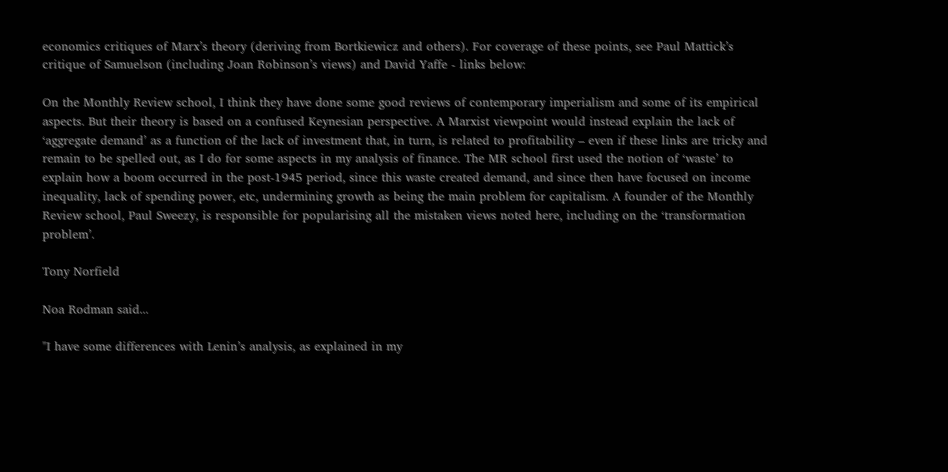economics critiques of Marx’s theory (deriving from Bortkiewicz and others). For coverage of these points, see Paul Mattick’s critique of Samuelson (including Joan Robinson’s views) and David Yaffe - links below:

On the Monthly Review school, I think they have done some good reviews of contemporary imperialism and some of its empirical aspects. But their theory is based on a confused Keynesian perspective. A Marxist viewpoint would instead explain the lack of ‘aggregate demand’ as a function of the lack of investment that, in turn, is related to profitability – even if these links are tricky and remain to be spelled out, as I do for some aspects in my analysis of finance. The MR school first used the notion of ‘waste’ to explain how a boom occurred in the post-1945 period, since this waste created demand, and since then have focused on income inequality, lack of spending power, etc, undermining growth as being the main problem for capitalism. A founder of the Monthly Review school, Paul Sweezy, is responsible for popularising all the mistaken views noted here, including on the ‘transformation problem’.

Tony Norfield

Noa Rodman said...

"I have some differences with Lenin’s analysis, as explained in my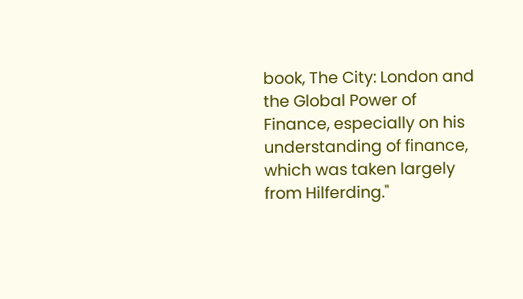book, The City: London and the Global Power of Finance, especially on his understanding of finance, which was taken largely from Hilferding."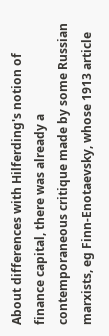About differences with Hilferding's notion of finance capital, there was already a contemporaneous critique made by some Russian marxists, eg Finn-Enotaevsky, whose 1913 article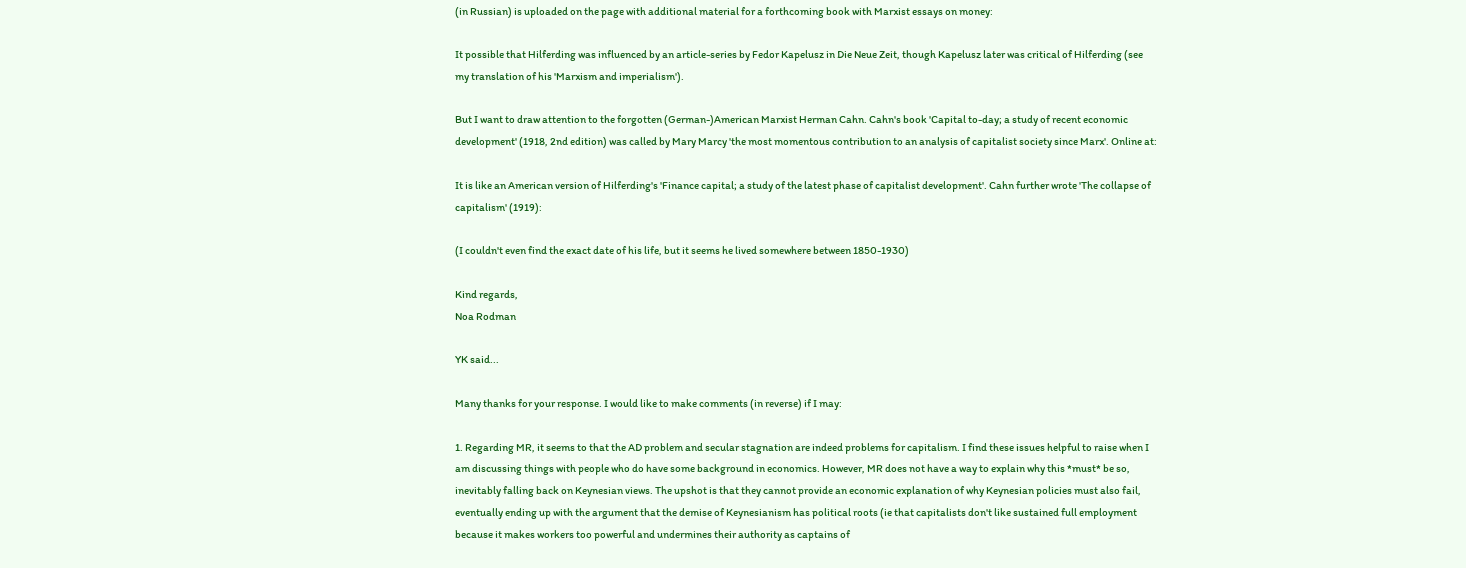(in Russian) is uploaded on the page with additional material for a forthcoming book with Marxist essays on money:

It possible that Hilferding was influenced by an article-series by Fedor Kapelusz in Die Neue Zeit, though Kapelusz later was critical of Hilferding (see my translation of his 'Marxism and imperialism').

But I want to draw attention to the forgotten (German-)American Marxist Herman Cahn. Cahn's book 'Capital to-day; a study of recent economic development' (1918, 2nd edition) was called by Mary Marcy 'the most momentous contribution to an analysis of capitalist society since Marx'. Online at:

It is like an American version of Hilferding's 'Finance capital; a study of the latest phase of capitalist development'. Cahn further wrote 'The collapse of capitalism' (1919):

(I couldn't even find the exact date of his life, but it seems he lived somewhere between 1850-1930)

Kind regards,
Noa Rodman

YK said...

Many thanks for your response. I would like to make comments (in reverse) if I may:

1. Regarding MR, it seems to that the AD problem and secular stagnation are indeed problems for capitalism. I find these issues helpful to raise when I am discussing things with people who do have some background in economics. However, MR does not have a way to explain why this *must* be so, inevitably falling back on Keynesian views. The upshot is that they cannot provide an economic explanation of why Keynesian policies must also fail, eventually ending up with the argument that the demise of Keynesianism has political roots (ie that capitalists don't like sustained full employment because it makes workers too powerful and undermines their authority as captains of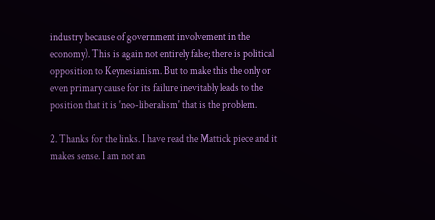industry because of government involvement in the economy). This is again not entirely false; there is political opposition to Keynesianism. But to make this the only or even primary cause for its failure inevitably leads to the position that it is 'neo-liberalism' that is the problem.

2. Thanks for the links. I have read the Mattick piece and it makes sense. I am not an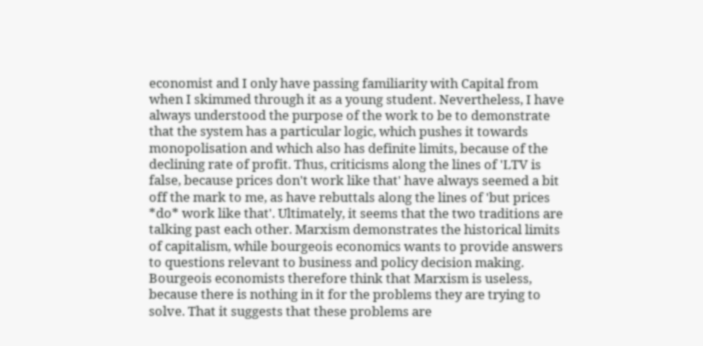economist and I only have passing familiarity with Capital from when I skimmed through it as a young student. Nevertheless, I have always understood the purpose of the work to be to demonstrate that the system has a particular logic, which pushes it towards monopolisation and which also has definite limits, because of the declining rate of profit. Thus, criticisms along the lines of 'LTV is false, because prices don't work like that' have always seemed a bit off the mark to me, as have rebuttals along the lines of 'but prices *do* work like that'. Ultimately, it seems that the two traditions are talking past each other. Marxism demonstrates the historical limits of capitalism, while bourgeois economics wants to provide answers to questions relevant to business and policy decision making. Bourgeois economists therefore think that Marxism is useless, because there is nothing in it for the problems they are trying to solve. That it suggests that these problems are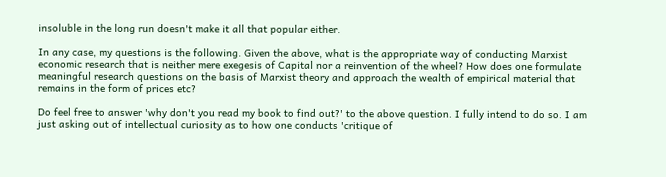insoluble in the long run doesn't make it all that popular either.

In any case, my questions is the following. Given the above, what is the appropriate way of conducting Marxist economic research that is neither mere exegesis of Capital nor a reinvention of the wheel? How does one formulate meaningful research questions on the basis of Marxist theory and approach the wealth of empirical material that remains in the form of prices etc?

Do feel free to answer 'why don't you read my book to find out?' to the above question. I fully intend to do so. I am just asking out of intellectual curiosity as to how one conducts 'critique of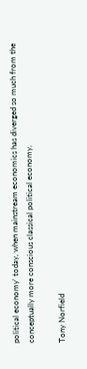political economy' today, when mainstream economics has diverged so much from the conceptually more conscious classical political economy.

Tony Norfield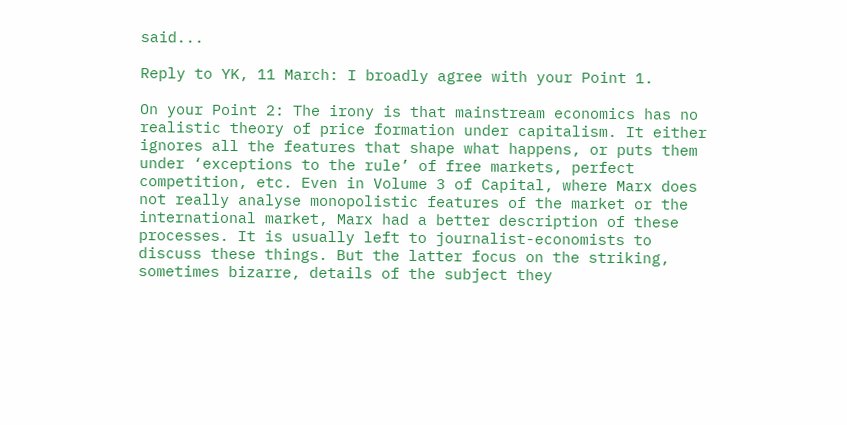said...

Reply to YK, 11 March: I broadly agree with your Point 1.

On your Point 2: The irony is that mainstream economics has no realistic theory of price formation under capitalism. It either ignores all the features that shape what happens, or puts them under ‘exceptions to the rule’ of free markets, perfect competition, etc. Even in Volume 3 of Capital, where Marx does not really analyse monopolistic features of the market or the international market, Marx had a better description of these processes. It is usually left to journalist-economists to discuss these things. But the latter focus on the striking, sometimes bizarre, details of the subject they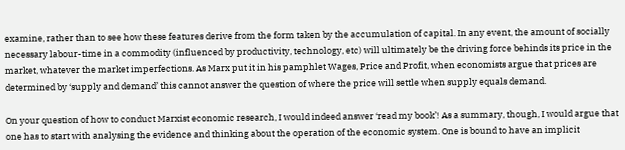examine, rather than to see how these features derive from the form taken by the accumulation of capital. In any event, the amount of socially necessary labour-time in a commodity (influenced by productivity, technology, etc) will ultimately be the driving force behinds its price in the market, whatever the market imperfections. As Marx put it in his pamphlet Wages, Price and Profit, when economists argue that prices are determined by ‘supply and demand’ this cannot answer the question of where the price will settle when supply equals demand.

On your question of how to conduct Marxist economic research, I would indeed answer ‘read my book’! As a summary, though, I would argue that one has to start with analysing the evidence and thinking about the operation of the economic system. One is bound to have an implicit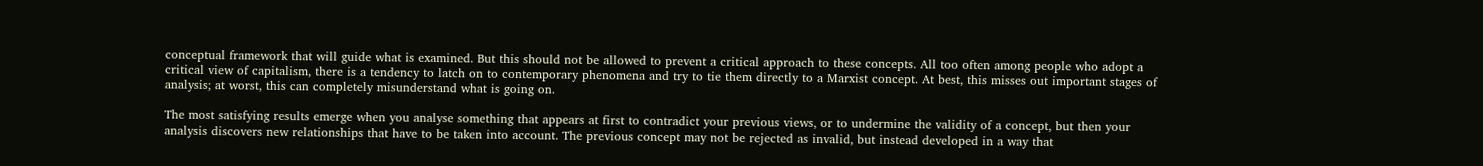conceptual framework that will guide what is examined. But this should not be allowed to prevent a critical approach to these concepts. All too often among people who adopt a critical view of capitalism, there is a tendency to latch on to contemporary phenomena and try to tie them directly to a Marxist concept. At best, this misses out important stages of analysis; at worst, this can completely misunderstand what is going on.

The most satisfying results emerge when you analyse something that appears at first to contradict your previous views, or to undermine the validity of a concept, but then your analysis discovers new relationships that have to be taken into account. The previous concept may not be rejected as invalid, but instead developed in a way that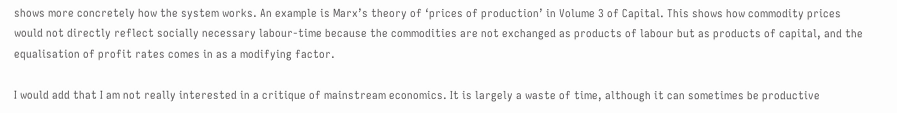shows more concretely how the system works. An example is Marx’s theory of ‘prices of production’ in Volume 3 of Capital. This shows how commodity prices would not directly reflect socially necessary labour-time because the commodities are not exchanged as products of labour but as products of capital, and the equalisation of profit rates comes in as a modifying factor.

I would add that I am not really interested in a critique of mainstream economics. It is largely a waste of time, although it can sometimes be productive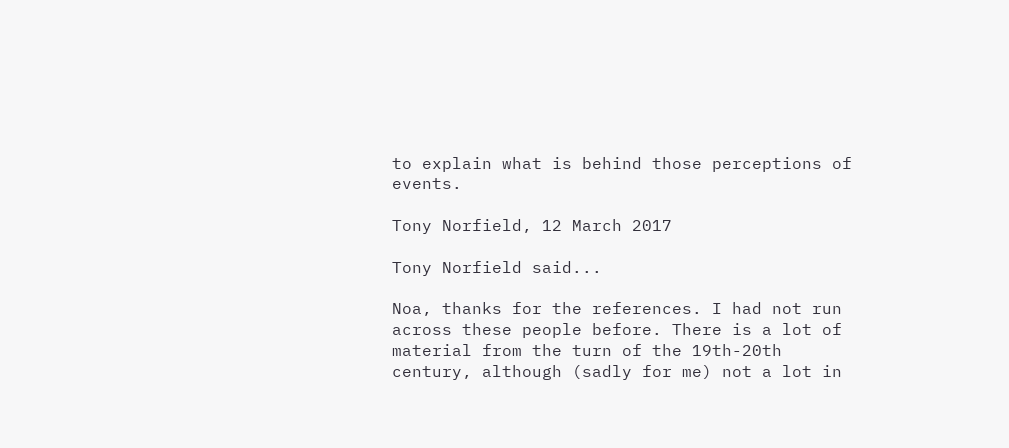to explain what is behind those perceptions of events.

Tony Norfield, 12 March 2017

Tony Norfield said...

Noa, thanks for the references. I had not run across these people before. There is a lot of material from the turn of the 19th-20th century, although (sadly for me) not a lot in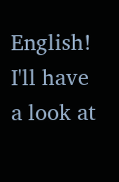English! I'll have a look at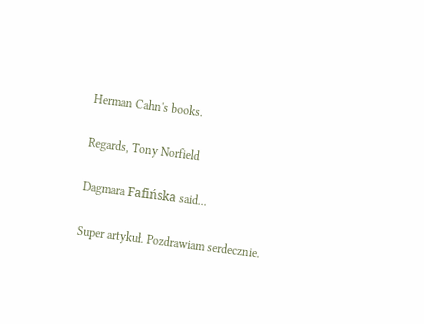Herman Cahn's books.

Regards, Tony Norfield

Dagmara Fafińska said...

Super artykuł. Pozdrawiam serdecznie.